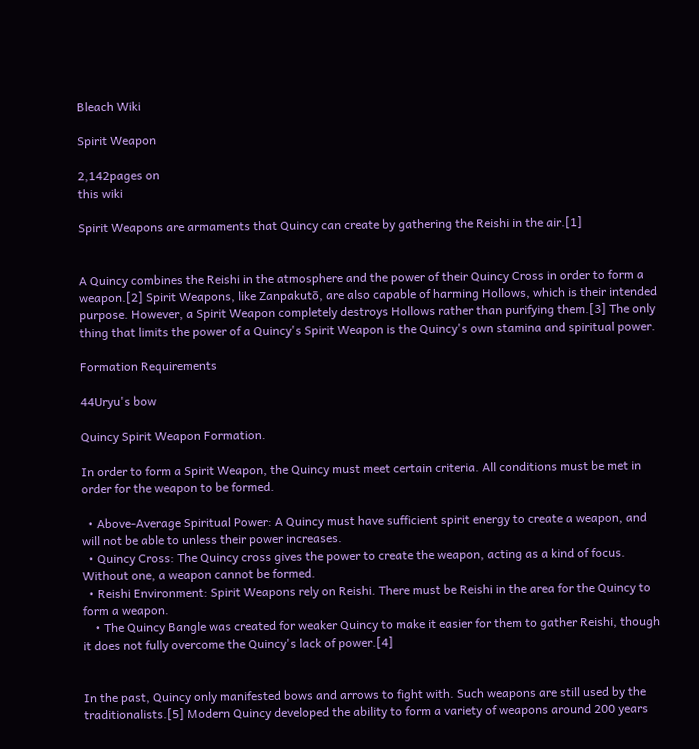Bleach Wiki

Spirit Weapon

2,142pages on
this wiki

Spirit Weapons are armaments that Quincy can create by gathering the Reishi in the air.[1]


A Quincy combines the Reishi in the atmosphere and the power of their Quincy Cross in order to form a weapon.[2] Spirit Weapons, like Zanpakutō, are also capable of harming Hollows, which is their intended purpose. However, a Spirit Weapon completely destroys Hollows rather than purifying them.[3] The only thing that limits the power of a Quincy's Spirit Weapon is the Quincy's own stamina and spiritual power.

Formation Requirements

44Uryu's bow

Quincy Spirit Weapon Formation.

In order to form a Spirit Weapon, the Quincy must meet certain criteria. All conditions must be met in order for the weapon to be formed.

  • Above-Average Spiritual Power: A Quincy must have sufficient spirit energy to create a weapon, and will not be able to unless their power increases.
  • Quincy Cross: The Quincy cross gives the power to create the weapon, acting as a kind of focus. Without one, a weapon cannot be formed.
  • Reishi Environment: Spirit Weapons rely on Reishi. There must be Reishi in the area for the Quincy to form a weapon.
    • The Quincy Bangle was created for weaker Quincy to make it easier for them to gather Reishi, though it does not fully overcome the Quincy's lack of power.[4]


In the past, Quincy only manifested bows and arrows to fight with. Such weapons are still used by the traditionalists.[5] Modern Quincy developed the ability to form a variety of weapons around 200 years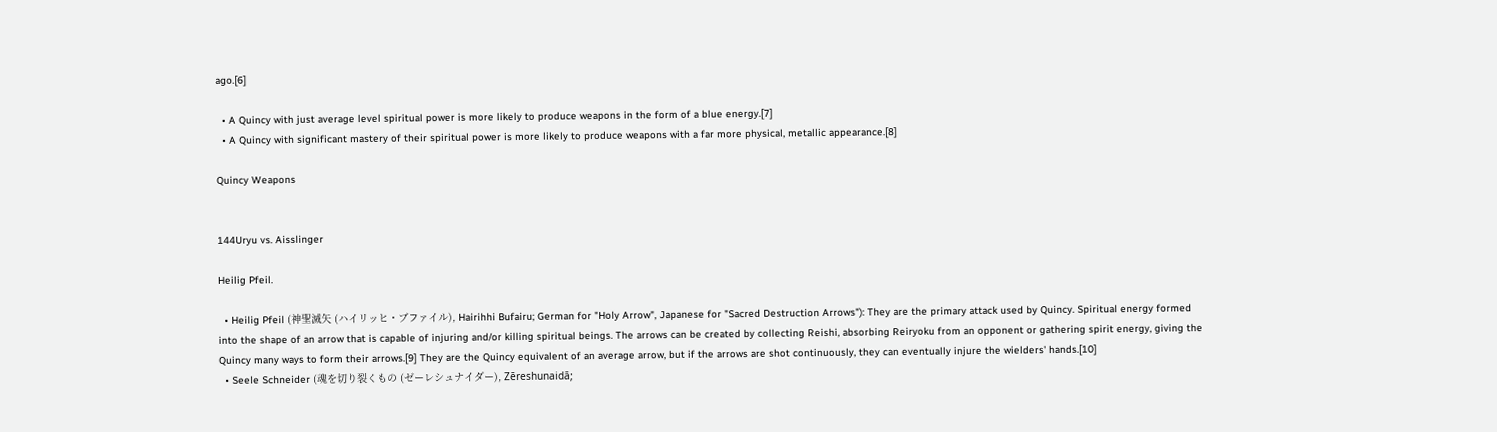ago.[6]

  • A Quincy with just average level spiritual power is more likely to produce weapons in the form of a blue energy.[7]
  • A Quincy with significant mastery of their spiritual power is more likely to produce weapons with a far more physical, metallic appearance.[8]

Quincy Weapons


144Uryu vs. Aisslinger

Heilig Pfeil.

  • Heilig Pfeil (神聖滅矢 (ハイリッヒ・ブファイル), Hairihhi Bufairu; German for "Holy Arrow", Japanese for "Sacred Destruction Arrows"): They are the primary attack used by Quincy. Spiritual energy formed into the shape of an arrow that is capable of injuring and/or killing spiritual beings. The arrows can be created by collecting Reishi, absorbing Reiryoku from an opponent or gathering spirit energy, giving the Quincy many ways to form their arrows.[9] They are the Quincy equivalent of an average arrow, but if the arrows are shot continuously, they can eventually injure the wielders' hands.[10]
  • Seele Schneider (魂を切り裂くもの (ゼーレシュナイダー), Zēreshunaidā;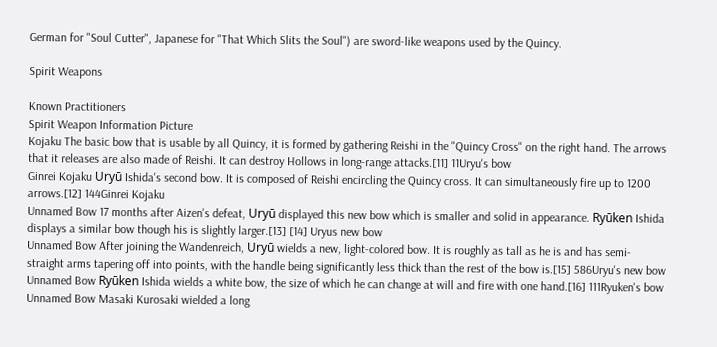German for "Soul Cutter", Japanese for "That Which Slits the Soul") are sword-like weapons used by the Quincy.

Spirit Weapons

Known Practitioners
Spirit Weapon Information Picture
Kojaku The basic bow that is usable by all Quincy, it is formed by gathering Reishi in the "Quincy Cross" on the right hand. The arrows that it releases are also made of Reishi. It can destroy Hollows in long-range attacks.[11] 11Uryu's bow
Ginrei Kojaku Uryū Ishida's second bow. It is composed of Reishi encircling the Quincy cross. It can simultaneously fire up to 1200 arrows.[12] 144Ginrei Kojaku
Unnamed Bow 17 months after Aizen's defeat, Uryū displayed this new bow which is smaller and solid in appearance. Ryūken Ishida displays a similar bow though his is slightly larger.[13] [14] Uryus new bow
Unnamed Bow After joining the Wandenreich, Uryū wields a new, light-colored bow. It is roughly as tall as he is and has semi-straight arms tapering off into points, with the handle being significantly less thick than the rest of the bow is.[15] 586Uryu's new bow
Unnamed Bow Ryūken Ishida wields a white bow, the size of which he can change at will and fire with one hand.[16] 111Ryuken's bow
Unnamed Bow Masaki Kurosaki wielded a long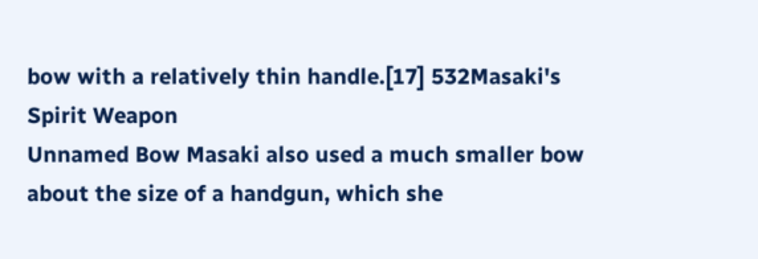bow with a relatively thin handle.[17] 532Masaki's Spirit Weapon
Unnamed Bow Masaki also used a much smaller bow about the size of a handgun, which she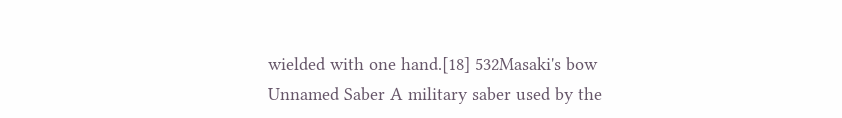wielded with one hand.[18] 532Masaki's bow
Unnamed Saber A military saber used by the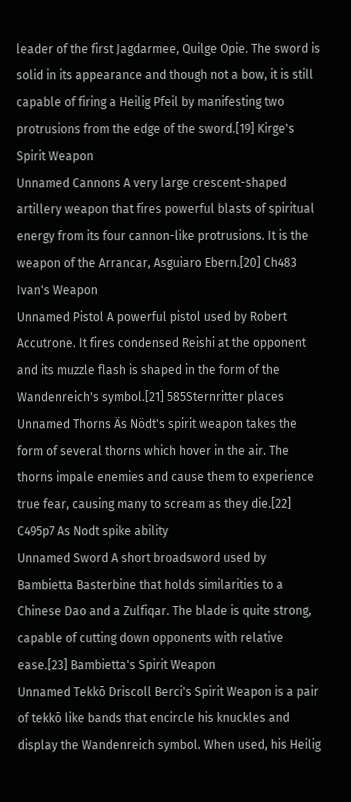leader of the first Jagdarmee, Quilge Opie. The sword is solid in its appearance and though not a bow, it is still capable of firing a Heilig Pfeil by manifesting two protrusions from the edge of the sword.[19] Kirge's Spirit Weapon
Unnamed Cannons A very large crescent-shaped artillery weapon that fires powerful blasts of spiritual energy from its four cannon-like protrusions. It is the weapon of the Arrancar, Asguiaro Ebern.[20] Ch483 Ivan's Weapon
Unnamed Pistol A powerful pistol used by Robert Accutrone. It fires condensed Reishi at the opponent and its muzzle flash is shaped in the form of the Wandenreich's symbol.[21] 585Sternritter places
Unnamed Thorns Äs Nödt's spirit weapon takes the form of several thorns which hover in the air. The thorns impale enemies and cause them to experience true fear, causing many to scream as they die.[22] C495p7 As Nodt spike ability
Unnamed Sword A short broadsword used by Bambietta Basterbine that holds similarities to a Chinese Dao and a Zulfiqar. The blade is quite strong, capable of cutting down opponents with relative ease.[23] Bambietta's Spirit Weapon
Unnamed Tekkō Driscoll Berci's Spirit Weapon is a pair of tekkō like bands that encircle his knuckles and display the Wandenreich symbol. When used, his Heilig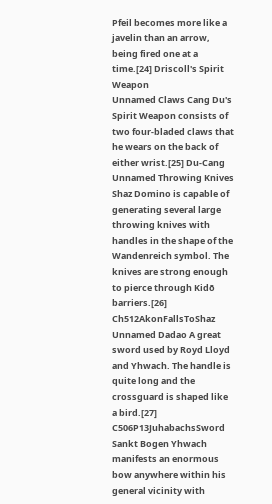Pfeil becomes more like a javelin than an arrow, being fired one at a time.[24] Driscoll's Spirit Weapon
Unnamed Claws Cang Du's Spirit Weapon consists of two four-bladed claws that he wears on the back of either wrist.[25] Du-Cang
Unnamed Throwing Knives Shaz Domino is capable of generating several large throwing knives with handles in the shape of the Wandenreich symbol. The knives are strong enough to pierce through Kidō barriers.[26] Ch512AkonFallsToShaz
Unnamed Dadao A great sword used by Royd Lloyd and Yhwach. The handle is quite long and the crossguard is shaped like a bird.[27] C506P13JuhabachsSword
Sankt Bogen Yhwach manifests an enormous bow anywhere within his general vicinity with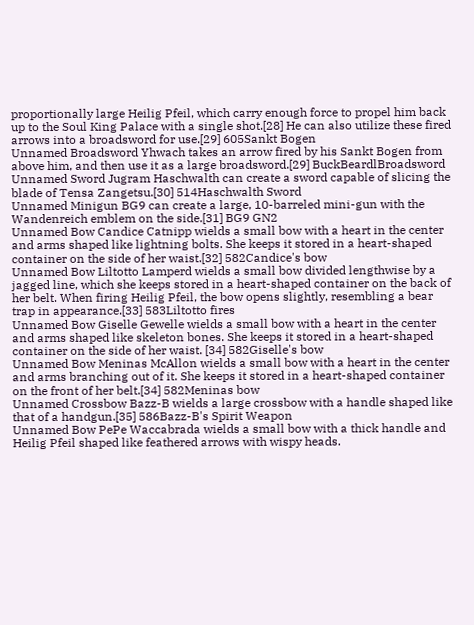proportionally large Heilig Pfeil, which carry enough force to propel him back up to the Soul King Palace with a single shot.[28] He can also utilize these fired arrows into a broadsword for use.[29] 605Sankt Bogen
Unnamed Broadsword Yhwach takes an arrow fired by his Sankt Bogen from above him, and then use it as a large broadsword.[29] BuckBeardlBroadsword
Unnamed Sword Jugram Haschwalth can create a sword capable of slicing the blade of Tensa Zangetsu.[30] 514Haschwalth Sword
Unnamed Minigun BG9 can create a large, 10-barreled mini-gun with the Wandenreich emblem on the side.[31] BG9 GN2
Unnamed Bow Candice Catnipp wields a small bow with a heart in the center and arms shaped like lightning bolts. She keeps it stored in a heart-shaped container on the side of her waist.[32] 582Candice's bow
Unnamed Bow Liltotto Lamperd wields a small bow divided lengthwise by a jagged line, which she keeps stored in a heart-shaped container on the back of her belt. When firing Heilig Pfeil, the bow opens slightly, resembling a bear trap in appearance.[33] 583Liltotto fires
Unnamed Bow Giselle Gewelle wields a small bow with a heart in the center and arms shaped like skeleton bones. She keeps it stored in a heart-shaped container on the side of her waist. [34] 582Giselle's bow
Unnamed Bow Meninas McAllon wields a small bow with a heart in the center and arms branching out of it. She keeps it stored in a heart-shaped container on the front of her belt.[34] 582Meninas bow
Unnamed Crossbow Bazz-B wields a large crossbow with a handle shaped like that of a handgun.[35] 586Bazz-B's Spirit Weapon
Unnamed Bow PePe Waccabrada wields a small bow with a thick handle and Heilig Pfeil shaped like feathered arrows with wispy heads.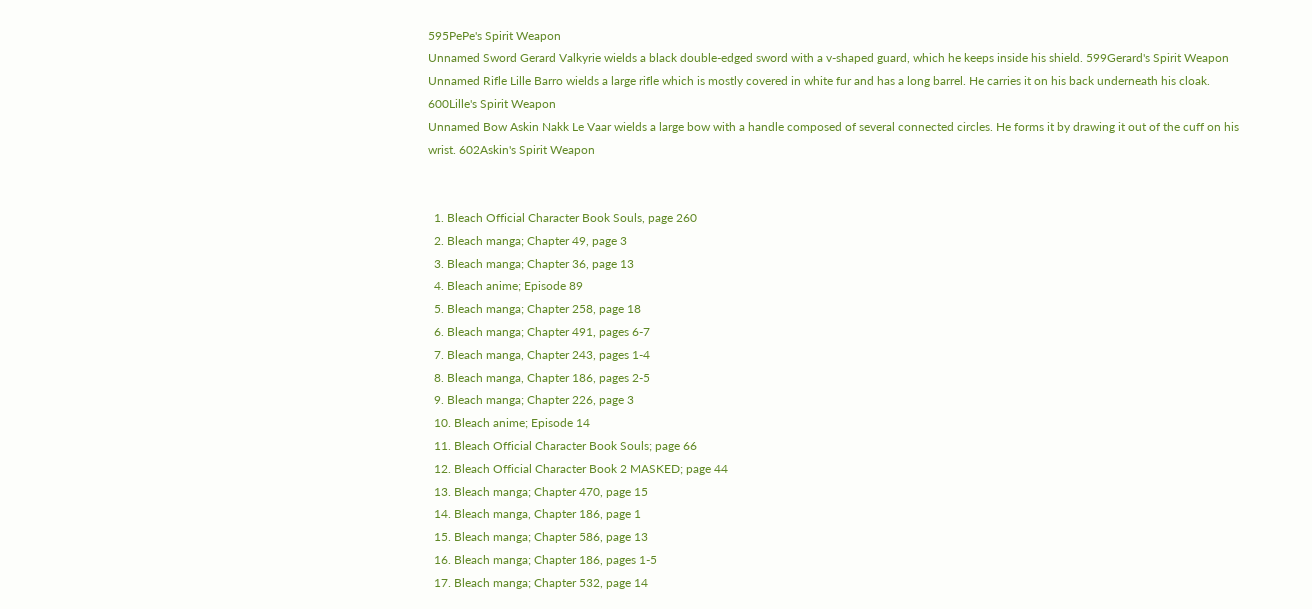595PePe's Spirit Weapon
Unnamed Sword Gerard Valkyrie wields a black double-edged sword with a v-shaped guard, which he keeps inside his shield. 599Gerard's Spirit Weapon
Unnamed Rifle Lille Barro wields a large rifle which is mostly covered in white fur and has a long barrel. He carries it on his back underneath his cloak. 600Lille's Spirit Weapon
Unnamed Bow Askin Nakk Le Vaar wields a large bow with a handle composed of several connected circles. He forms it by drawing it out of the cuff on his wrist. 602Askin's Spirit Weapon


  1. Bleach Official Character Book Souls, page 260
  2. Bleach manga; Chapter 49, page 3
  3. Bleach manga; Chapter 36, page 13
  4. Bleach anime; Episode 89
  5. Bleach manga; Chapter 258, page 18
  6. Bleach manga; Chapter 491, pages 6-7
  7. Bleach manga, Chapter 243, pages 1-4
  8. Bleach manga, Chapter 186, pages 2-5
  9. Bleach manga; Chapter 226, page 3
  10. Bleach anime; Episode 14
  11. Bleach Official Character Book Souls; page 66
  12. Bleach Official Character Book 2 MASKED; page 44
  13. Bleach manga; Chapter 470, page 15
  14. Bleach manga, Chapter 186, page 1
  15. Bleach manga; Chapter 586, page 13
  16. Bleach manga; Chapter 186, pages 1-5
  17. Bleach manga; Chapter 532, page 14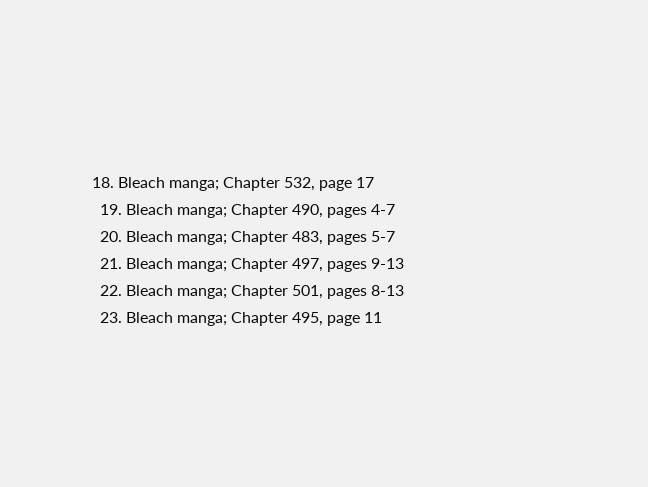18. Bleach manga; Chapter 532, page 17
  19. Bleach manga; Chapter 490, pages 4-7
  20. Bleach manga; Chapter 483, pages 5-7
  21. Bleach manga; Chapter 497, pages 9-13
  22. Bleach manga; Chapter 501, pages 8-13
  23. Bleach manga; Chapter 495, page 11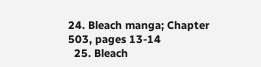24. Bleach manga; Chapter 503, pages 13-14
  25. Bleach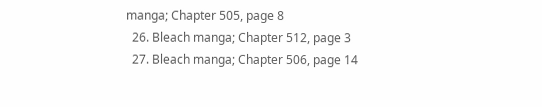manga; Chapter 505, page 8
  26. Bleach manga; Chapter 512, page 3
  27. Bleach manga; Chapter 506, page 14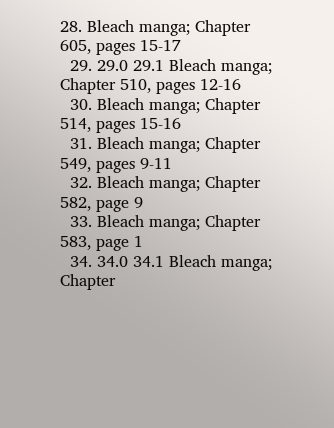28. Bleach manga; Chapter 605, pages 15-17
  29. 29.0 29.1 Bleach manga; Chapter 510, pages 12-16
  30. Bleach manga; Chapter 514, pages 15-16
  31. Bleach manga; Chapter 549, pages 9-11
  32. Bleach manga; Chapter 582, page 9
  33. Bleach manga; Chapter 583, page 1
  34. 34.0 34.1 Bleach manga; Chapter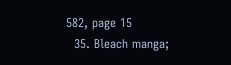582, page 15
  35. Bleach manga;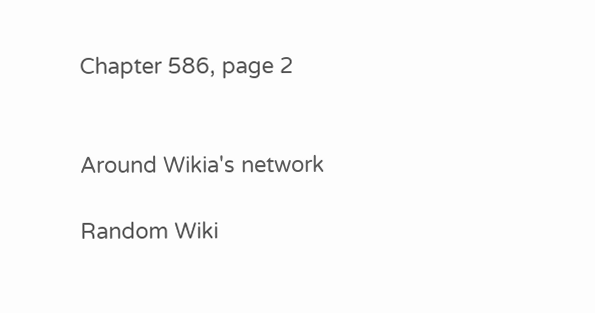Chapter 586, page 2


Around Wikia's network

Random Wiki